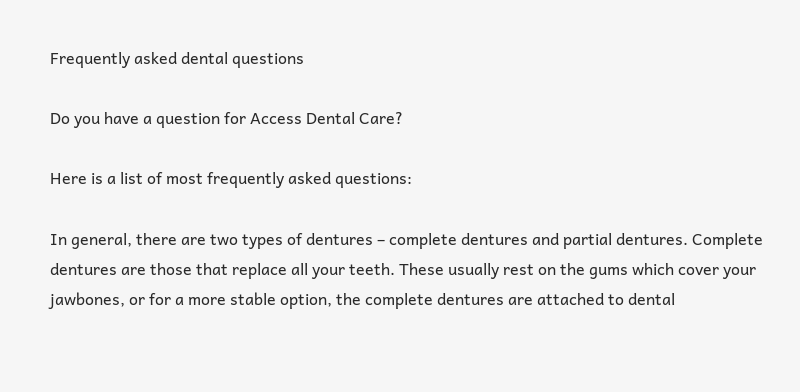Frequently asked dental questions

Do you have a question for Access Dental Care?

Here is a list of most frequently asked questions:

In general, there are two types of dentures – complete dentures and partial dentures. Complete dentures are those that replace all your teeth. These usually rest on the gums which cover your jawbones, or for a more stable option, the complete dentures are attached to dental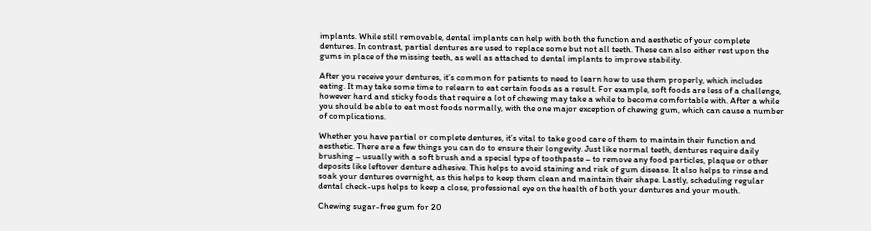implants. While still removable, dental implants can help with both the function and aesthetic of your complete dentures. In contrast, partial dentures are used to replace some but not all teeth. These can also either rest upon the gums in place of the missing teeth, as well as attached to dental implants to improve stability.

After you receive your dentures, it’s common for patients to need to learn how to use them properly, which includes eating. It may take some time to relearn to eat certain foods as a result. For example, soft foods are less of a challenge, however hard and sticky foods that require a lot of chewing may take a while to become comfortable with. After a while you should be able to eat most foods normally, with the one major exception of chewing gum, which can cause a number of complications.

Whether you have partial or complete dentures, it’s vital to take good care of them to maintain their function and aesthetic. There are a few things you can do to ensure their longevity. Just like normal teeth, dentures require daily brushing – usually with a soft brush and a special type of toothpaste – to remove any food particles, plaque or other deposits like leftover denture adhesive. This helps to avoid staining and risk of gum disease. It also helps to rinse and soak your dentures overnight, as this helps to keep them clean and maintain their shape. Lastly, scheduling regular dental check-ups helps to keep a close, professional eye on the health of both your dentures and your mouth.

Chewing sugar-free gum for 20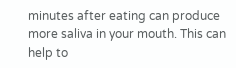minutes after eating can produce more saliva in your mouth. This can help to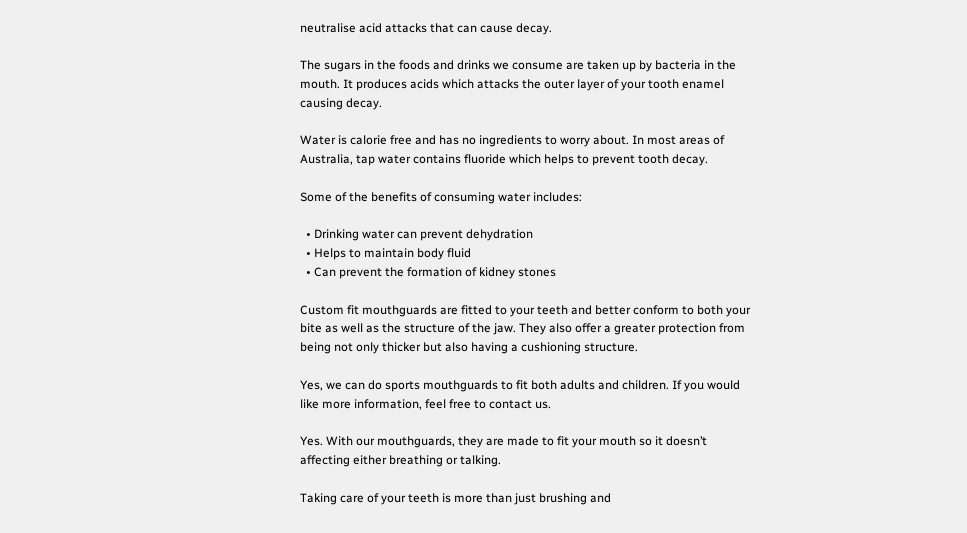neutralise acid attacks that can cause decay.

The sugars in the foods and drinks we consume are taken up by bacteria in the mouth. It produces acids which attacks the outer layer of your tooth enamel causing decay.

Water is calorie free and has no ingredients to worry about. In most areas of Australia, tap water contains fluoride which helps to prevent tooth decay.

Some of the benefits of consuming water includes:

  • Drinking water can prevent dehydration
  • Helps to maintain body fluid
  • Can prevent the formation of kidney stones

Custom fit mouthguards are fitted to your teeth and better conform to both your bite as well as the structure of the jaw. They also offer a greater protection from being not only thicker but also having a cushioning structure.

Yes, we can do sports mouthguards to fit both adults and children. If you would like more information, feel free to contact us.

Yes. With our mouthguards, they are made to fit your mouth so it doesn’t affecting either breathing or talking.

Taking care of your teeth is more than just brushing and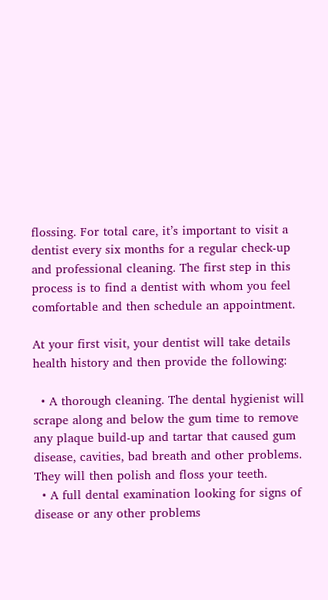flossing. For total care, it’s important to visit a dentist every six months for a regular check-up and professional cleaning. The first step in this process is to find a dentist with whom you feel comfortable and then schedule an appointment.

At your first visit, your dentist will take details health history and then provide the following:

  • A thorough cleaning. The dental hygienist will scrape along and below the gum time to remove any plaque build-up and tartar that caused gum disease, cavities, bad breath and other problems. They will then polish and floss your teeth.
  • A full dental examination looking for signs of disease or any other problems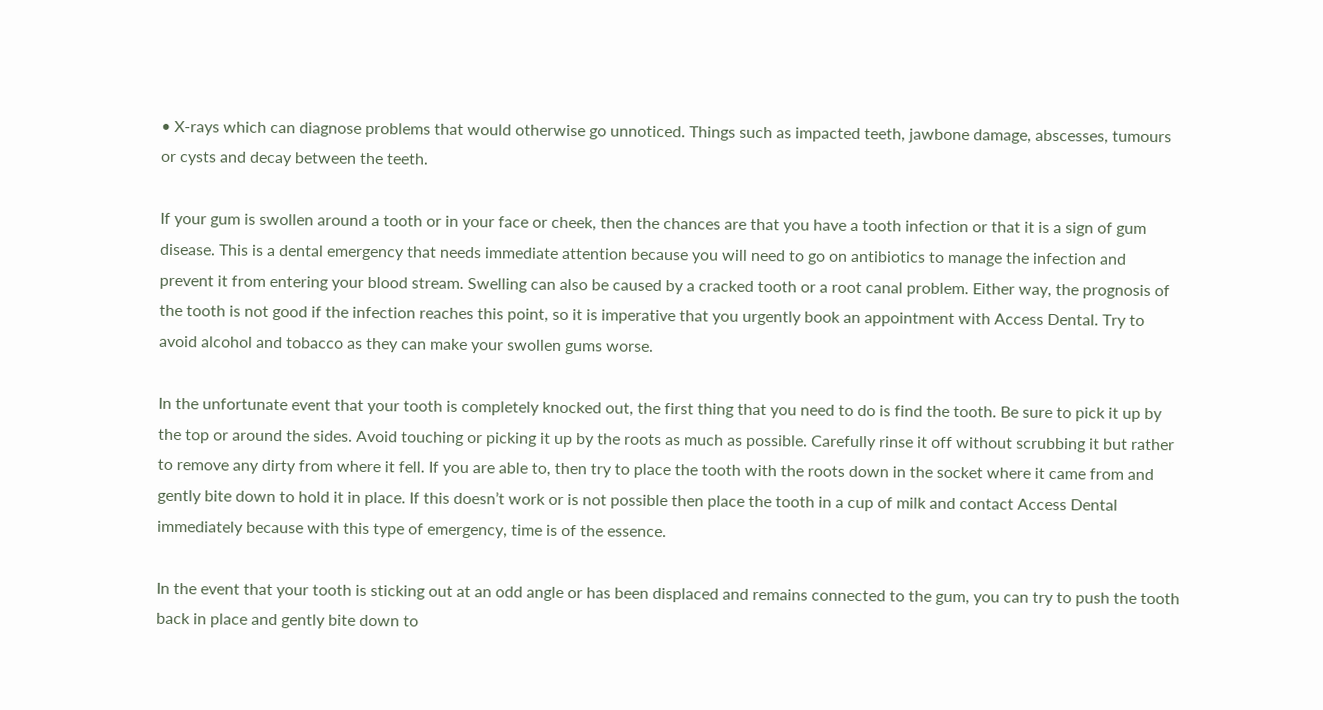• X-rays which can diagnose problems that would otherwise go unnoticed. Things such as impacted teeth, jawbone damage, abscesses, tumours or cysts and decay between the teeth.

If your gum is swollen around a tooth or in your face or cheek, then the chances are that you have a tooth infection or that it is a sign of gum disease. This is a dental emergency that needs immediate attention because you will need to go on antibiotics to manage the infection and prevent it from entering your blood stream. Swelling can also be caused by a cracked tooth or a root canal problem. Either way, the prognosis of the tooth is not good if the infection reaches this point, so it is imperative that you urgently book an appointment with Access Dental. Try to avoid alcohol and tobacco as they can make your swollen gums worse.

In the unfortunate event that your tooth is completely knocked out, the first thing that you need to do is find the tooth. Be sure to pick it up by the top or around the sides. Avoid touching or picking it up by the roots as much as possible. Carefully rinse it off without scrubbing it but rather to remove any dirty from where it fell. If you are able to, then try to place the tooth with the roots down in the socket where it came from and gently bite down to hold it in place. If this doesn’t work or is not possible then place the tooth in a cup of milk and contact Access Dental immediately because with this type of emergency, time is of the essence.

In the event that your tooth is sticking out at an odd angle or has been displaced and remains connected to the gum, you can try to push the tooth back in place and gently bite down to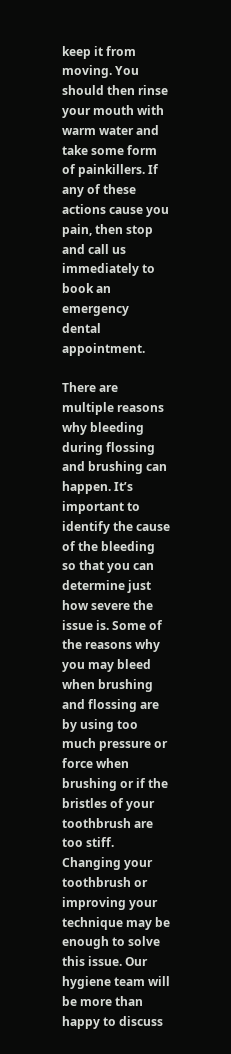keep it from moving. You should then rinse your mouth with warm water and take some form of painkillers. If any of these actions cause you pain, then stop and call us immediately to book an emergency dental appointment.

There are multiple reasons why bleeding during flossing and brushing can happen. It’s important to identify the cause of the bleeding so that you can determine just how severe the issue is. Some of the reasons why you may bleed when brushing and flossing are by using too much pressure or force when brushing or if the bristles of your toothbrush are too stiff.  Changing your toothbrush or improving your technique may be enough to solve this issue. Our hygiene team will be more than happy to discuss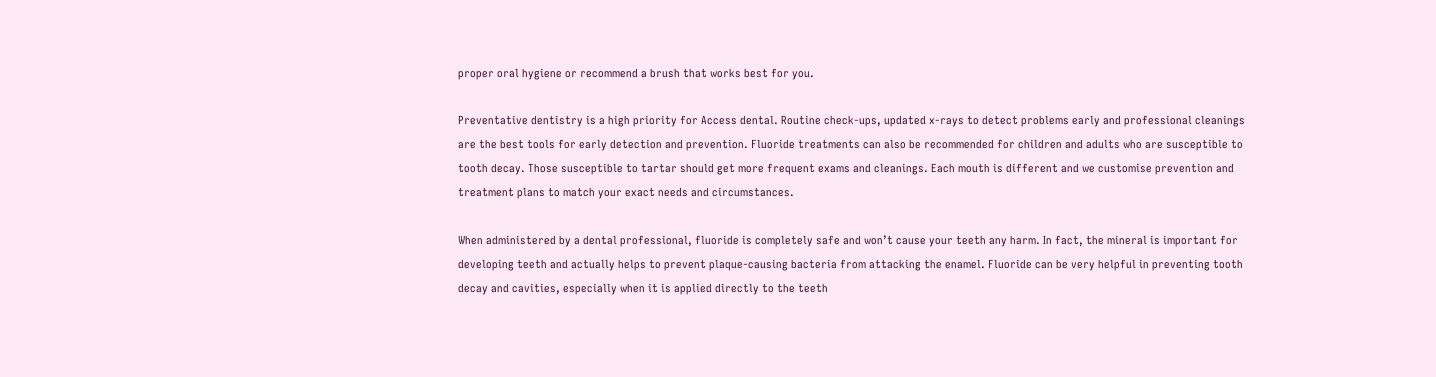proper oral hygiene or recommend a brush that works best for you.

Preventative dentistry is a high priority for Access dental. Routine check-ups, updated x-rays to detect problems early and professional cleanings are the best tools for early detection and prevention. Fluoride treatments can also be recommended for children and adults who are susceptible to tooth decay. Those susceptible to tartar should get more frequent exams and cleanings. Each mouth is different and we customise prevention and treatment plans to match your exact needs and circumstances.

When administered by a dental professional, fluoride is completely safe and won’t cause your teeth any harm. In fact, the mineral is important for developing teeth and actually helps to prevent plaque-causing bacteria from attacking the enamel. Fluoride can be very helpful in preventing tooth decay and cavities, especially when it is applied directly to the teeth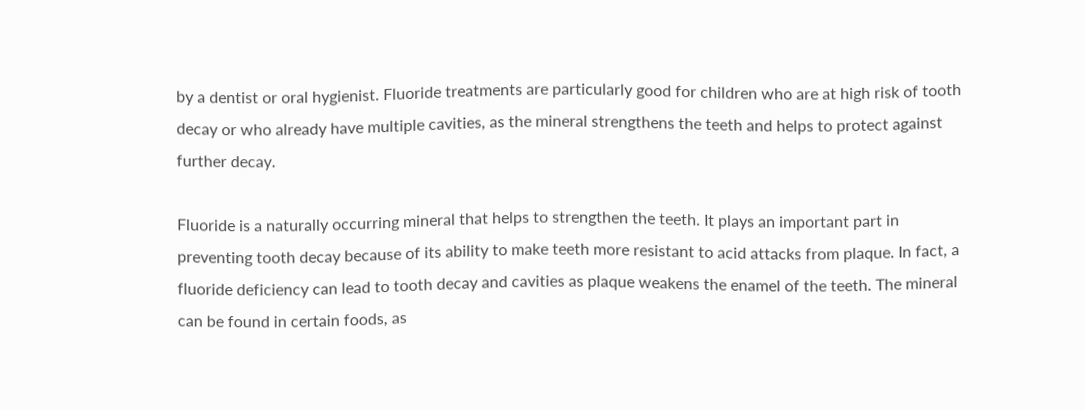by a dentist or oral hygienist. Fluoride treatments are particularly good for children who are at high risk of tooth decay or who already have multiple cavities, as the mineral strengthens the teeth and helps to protect against further decay.

Fluoride is a naturally occurring mineral that helps to strengthen the teeth. It plays an important part in preventing tooth decay because of its ability to make teeth more resistant to acid attacks from plaque. In fact, a fluoride deficiency can lead to tooth decay and cavities as plaque weakens the enamel of the teeth. The mineral can be found in certain foods, as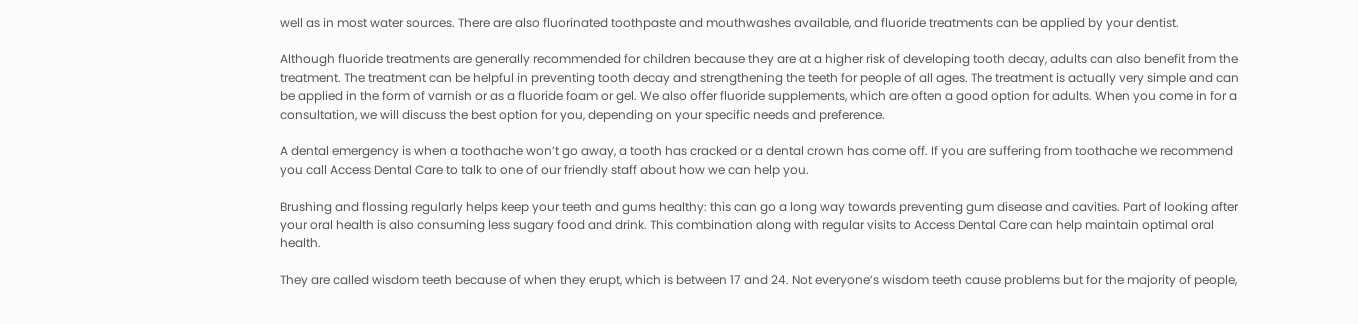well as in most water sources. There are also fluorinated toothpaste and mouthwashes available, and fluoride treatments can be applied by your dentist.

Although fluoride treatments are generally recommended for children because they are at a higher risk of developing tooth decay, adults can also benefit from the treatment. The treatment can be helpful in preventing tooth decay and strengthening the teeth for people of all ages. The treatment is actually very simple and can be applied in the form of varnish or as a fluoride foam or gel. We also offer fluoride supplements, which are often a good option for adults. When you come in for a consultation, we will discuss the best option for you, depending on your specific needs and preference.

A dental emergency is when a toothache won’t go away, a tooth has cracked or a dental crown has come off. If you are suffering from toothache we recommend you call Access Dental Care to talk to one of our friendly staff about how we can help you.

Brushing and flossing regularly helps keep your teeth and gums healthy: this can go a long way towards preventing gum disease and cavities. Part of looking after your oral health is also consuming less sugary food and drink. This combination along with regular visits to Access Dental Care can help maintain optimal oral health.

They are called wisdom teeth because of when they erupt, which is between 17 and 24. Not everyone’s wisdom teeth cause problems but for the majority of people,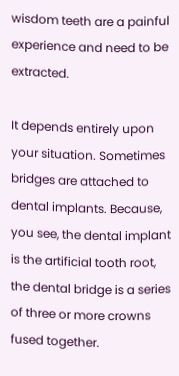wisdom teeth are a painful experience and need to be extracted.

It depends entirely upon your situation. Sometimes bridges are attached to dental implants. Because, you see, the dental implant is the artificial tooth root, the dental bridge is a series of three or more crowns fused together.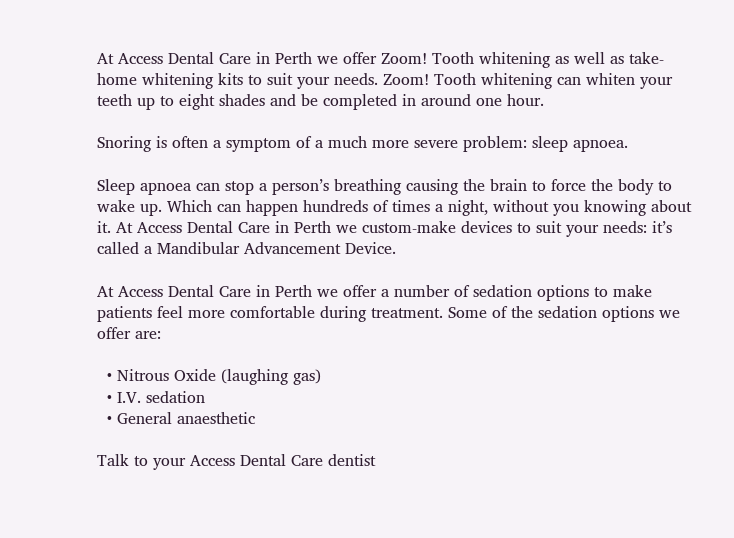At Access Dental Care in Perth we offer Zoom! Tooth whitening as well as take-home whitening kits to suit your needs. Zoom! Tooth whitening can whiten your teeth up to eight shades and be completed in around one hour.

Snoring is often a symptom of a much more severe problem: sleep apnoea.

Sleep apnoea can stop a person’s breathing causing the brain to force the body to wake up. Which can happen hundreds of times a night, without you knowing about it. At Access Dental Care in Perth we custom-make devices to suit your needs: it’s called a Mandibular Advancement Device.

At Access Dental Care in Perth we offer a number of sedation options to make patients feel more comfortable during treatment. Some of the sedation options we offer are:

  • Nitrous Oxide (laughing gas)
  • I.V. sedation
  • General anaesthetic

Talk to your Access Dental Care dentist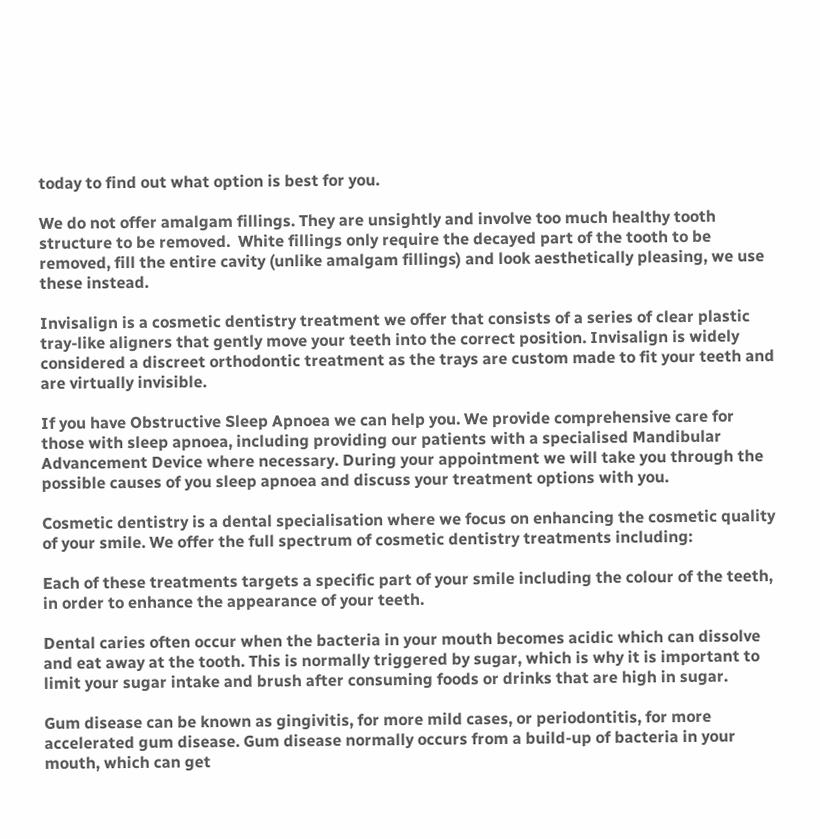today to find out what option is best for you.

We do not offer amalgam fillings. They are unsightly and involve too much healthy tooth structure to be removed.  White fillings only require the decayed part of the tooth to be removed, fill the entire cavity (unlike amalgam fillings) and look aesthetically pleasing, we use these instead.

Invisalign is a cosmetic dentistry treatment we offer that consists of a series of clear plastic tray-like aligners that gently move your teeth into the correct position. Invisalign is widely considered a discreet orthodontic treatment as the trays are custom made to fit your teeth and are virtually invisible.

If you have Obstructive Sleep Apnoea we can help you. We provide comprehensive care for those with sleep apnoea, including providing our patients with a specialised Mandibular Advancement Device where necessary. During your appointment we will take you through the possible causes of you sleep apnoea and discuss your treatment options with you.

Cosmetic dentistry is a dental specialisation where we focus on enhancing the cosmetic quality of your smile. We offer the full spectrum of cosmetic dentistry treatments including:

Each of these treatments targets a specific part of your smile including the colour of the teeth, in order to enhance the appearance of your teeth.

Dental caries often occur when the bacteria in your mouth becomes acidic which can dissolve and eat away at the tooth. This is normally triggered by sugar, which is why it is important to limit your sugar intake and brush after consuming foods or drinks that are high in sugar.

Gum disease can be known as gingivitis, for more mild cases, or periodontitis, for more accelerated gum disease. Gum disease normally occurs from a build-up of bacteria in your mouth, which can get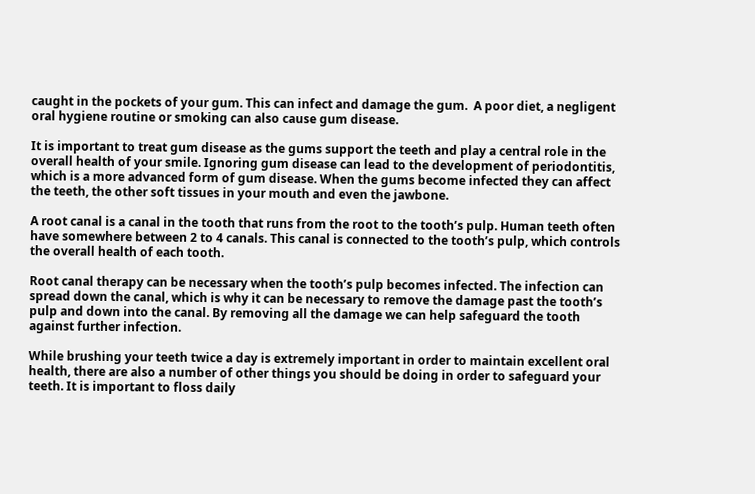caught in the pockets of your gum. This can infect and damage the gum.  A poor diet, a negligent oral hygiene routine or smoking can also cause gum disease.

It is important to treat gum disease as the gums support the teeth and play a central role in the overall health of your smile. Ignoring gum disease can lead to the development of periodontitis, which is a more advanced form of gum disease. When the gums become infected they can affect the teeth, the other soft tissues in your mouth and even the jawbone.

A root canal is a canal in the tooth that runs from the root to the tooth’s pulp. Human teeth often have somewhere between 2 to 4 canals. This canal is connected to the tooth’s pulp, which controls the overall health of each tooth.

Root canal therapy can be necessary when the tooth’s pulp becomes infected. The infection can spread down the canal, which is why it can be necessary to remove the damage past the tooth’s pulp and down into the canal. By removing all the damage we can help safeguard the tooth against further infection.

While brushing your teeth twice a day is extremely important in order to maintain excellent oral health, there are also a number of other things you should be doing in order to safeguard your teeth. It is important to floss daily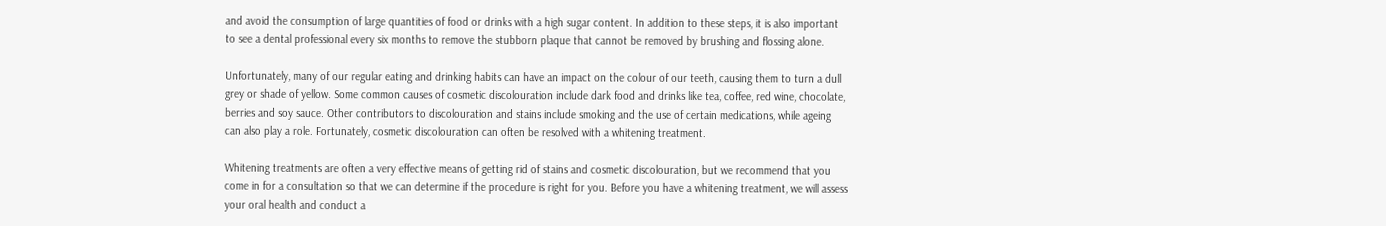and avoid the consumption of large quantities of food or drinks with a high sugar content. In addition to these steps, it is also important to see a dental professional every six months to remove the stubborn plaque that cannot be removed by brushing and flossing alone.

Unfortunately, many of our regular eating and drinking habits can have an impact on the colour of our teeth, causing them to turn a dull grey or shade of yellow. Some common causes of cosmetic discolouration include dark food and drinks like tea, coffee, red wine, chocolate, berries and soy sauce. Other contributors to discolouration and stains include smoking and the use of certain medications, while ageing can also play a role. Fortunately, cosmetic discolouration can often be resolved with a whitening treatment.

Whitening treatments are often a very effective means of getting rid of stains and cosmetic discolouration, but we recommend that you come in for a consultation so that we can determine if the procedure is right for you. Before you have a whitening treatment, we will assess your oral health and conduct a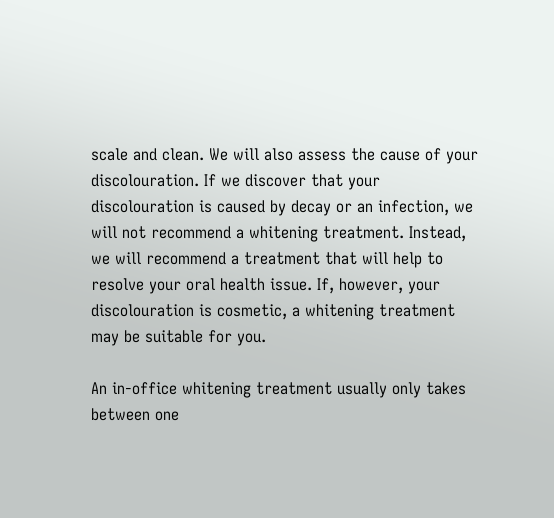scale and clean. We will also assess the cause of your discolouration. If we discover that your discolouration is caused by decay or an infection, we will not recommend a whitening treatment. Instead, we will recommend a treatment that will help to resolve your oral health issue. If, however, your discolouration is cosmetic, a whitening treatment may be suitable for you.

An in-office whitening treatment usually only takes between one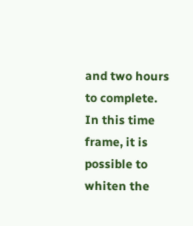and two hours to complete. In this time frame, it is possible to whiten the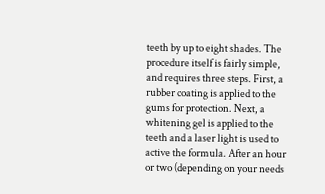teeth by up to eight shades. The procedure itself is fairly simple, and requires three steps. First, a rubber coating is applied to the gums for protection. Next, a whitening gel is applied to the teeth and a laser light is used to active the formula. After an hour or two (depending on your needs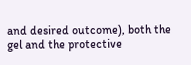and desired outcome), both the gel and the protective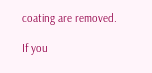coating are removed.

If you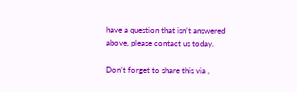have a question that isn’t answered above, please contact us today.

Don’t forget to share this via ,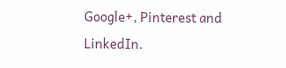Google+, Pinterest and LinkedIn.